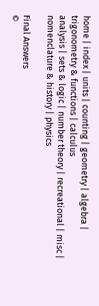home | index | units | counting | geometry | algebra | trigonometry & functions | calculus
analysis | sets & logic | number theory | recreational | misc | nomenclature & history | physics

Final Answers
©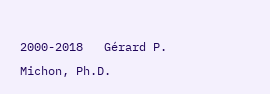2000-2018   Gérard P. Michon, Ph.D.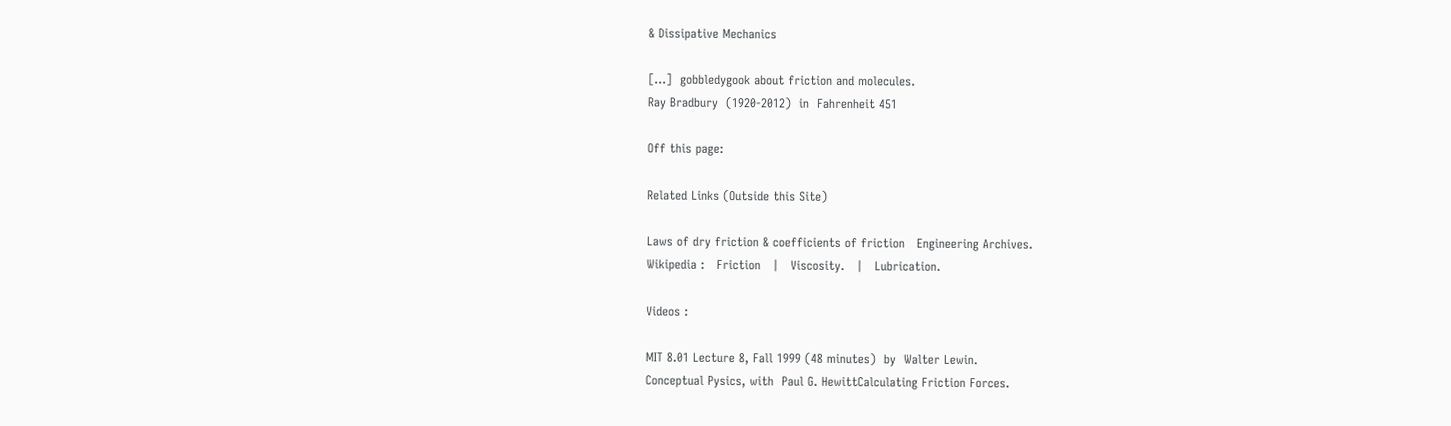& Dissipative Mechanics

[...]  gobbledygook about friction and molecules.
Ray Bradbury  (1920-2012)  in  Fahrenheit 451

Off this page:

Related Links (Outside this Site)

Laws of dry friction & coefficients of friction   Engineering Archives.
Wikipedia :   Friction   |   Viscosity.   |   Lubrication.

Videos :

MIT 8.01 Lecture 8, Fall 1999 (48 minutes)  by  Walter Lewin.
Conceptual Pysics, with  Paul G. HewittCalculating Friction Forces.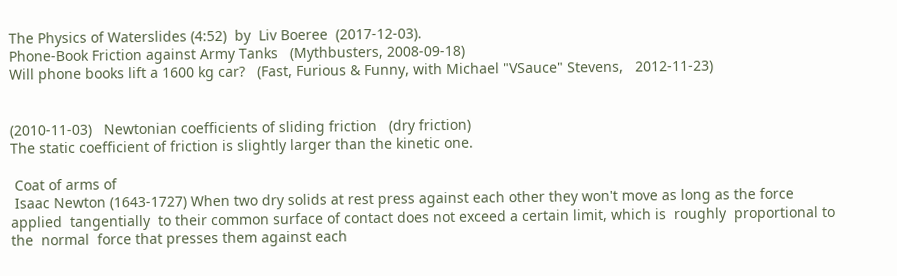The Physics of Waterslides (4:52)  by  Liv Boeree  (2017-12-03).
Phone-Book Friction against Army Tanks   (Mythbusters, 2008-09-18)
Will phone books lift a 1600 kg car?   (Fast, Furious & Funny, with Michael "VSauce" Stevens,   2012-11-23)


(2010-11-03)   Newtonian coefficients of sliding friction   (dry friction)
The static coefficient of friction is slightly larger than the kinetic one.

 Coat of arms of
 Isaac Newton (1643-1727) When two dry solids at rest press against each other they won't move as long as the force applied  tangentially  to their common surface of contact does not exceed a certain limit, which is  roughly  proportional to the  normal  force that presses them against each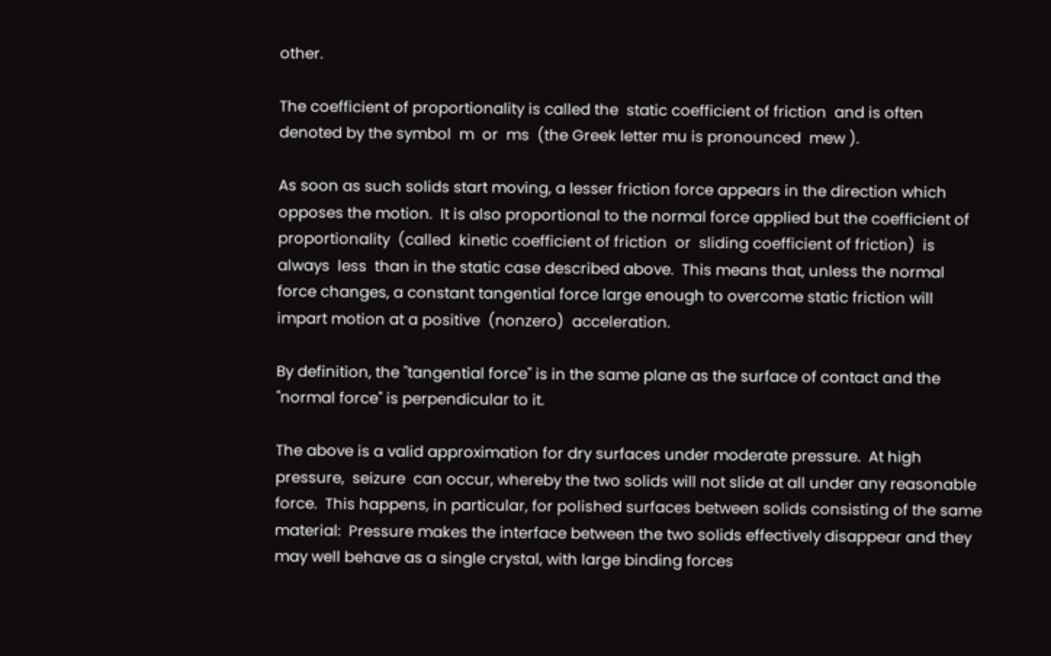other.

The coefficient of proportionality is called the  static coefficient of friction  and is often denoted by the symbol  m  or  ms  (the Greek letter mu is pronounced  mew ).

As soon as such solids start moving, a lesser friction force appears in the direction which opposes the motion.  It is also proportional to the normal force applied but the coefficient of proportionality  (called  kinetic coefficient of friction  or  sliding coefficient of friction)  is always  less  than in the static case described above.  This means that, unless the normal force changes, a constant tangential force large enough to overcome static friction will impart motion at a positive  (nonzero)  acceleration.

By definition, the "tangential force" is in the same plane as the surface of contact and the "normal force" is perpendicular to it.

The above is a valid approximation for dry surfaces under moderate pressure.  At high pressure,  seizure  can occur, whereby the two solids will not slide at all under any reasonable force.  This happens, in particular, for polished surfaces between solids consisting of the same material:  Pressure makes the interface between the two solids effectively disappear and they may well behave as a single crystal, with large binding forces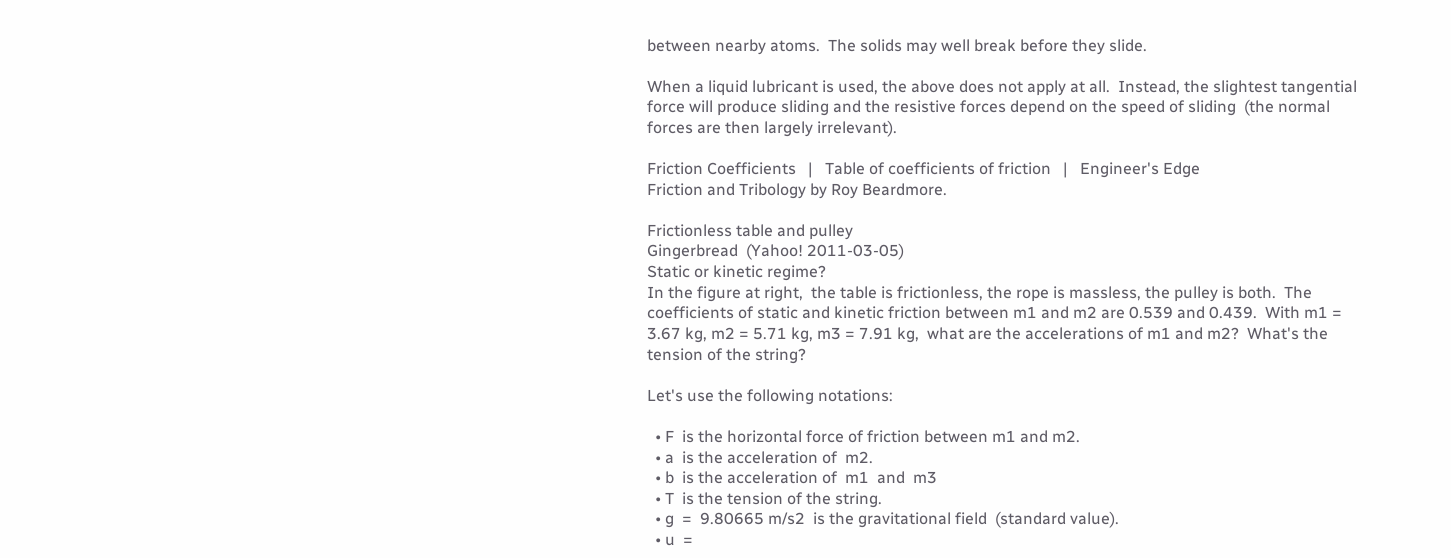between nearby atoms.  The solids may well break before they slide.

When a liquid lubricant is used, the above does not apply at all.  Instead, the slightest tangential force will produce sliding and the resistive forces depend on the speed of sliding  (the normal forces are then largely irrelevant).

Friction Coefficients   |   Table of coefficients of friction   |   Engineer's Edge
Friction and Tribology by Roy Beardmore.

Frictionless table and pulley
Gingerbread  (Yahoo! 2011-03-05)
Static or kinetic regime?
In the figure at right,  the table is frictionless, the rope is massless, the pulley is both.  The coefficients of static and kinetic friction between m1 and m2 are 0.539 and 0.439.  With m1 = 3.67 kg, m2 = 5.71 kg, m3 = 7.91 kg,  what are the accelerations of m1 and m2?  What's the tension of the string?

Let's use the following notations:

  • F  is the horizontal force of friction between m1 and m2.
  • a  is the acceleration of  m2.
  • b  is the acceleration of  m1  and  m3
  • T  is the tension of the string.
  • g  =  9.80665 m/s2  is the gravitational field  (standard value).
  • u  =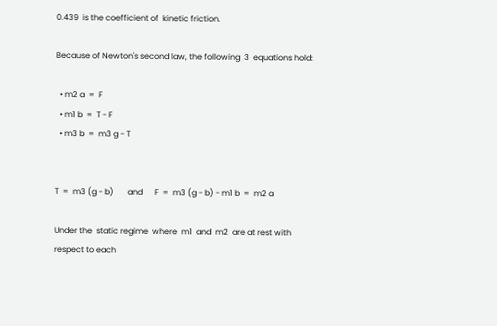0.439  is the coefficient of  kinetic friction.

Because of Newton's second law, the following  3  equations hold:

  • m2 a  =  F
  • m1 b  =  T - F
  • m3 b  =  m3 g - T


T  =  m3 (g - b)       and      F  =  m3 (g - b) - m1 b  =  m2 a

Under the  static regime  where  m1  and  m2  are at rest with respect to each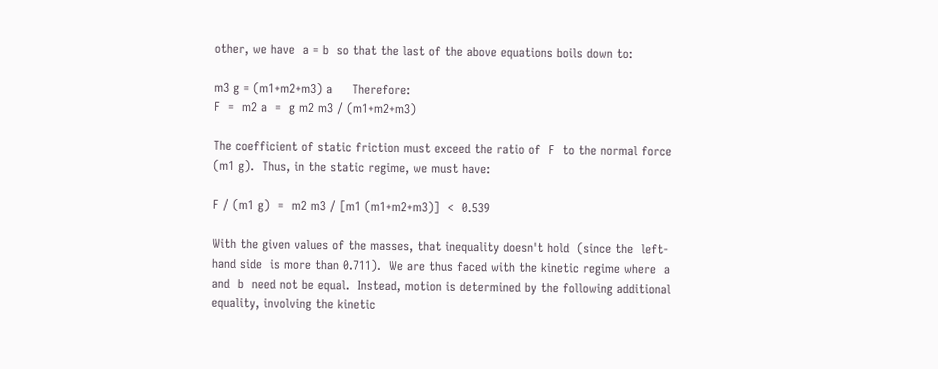other, we have  a = b  so that the last of the above equations boils down to:

m3 g = (m1+m2+m3) a     Therefore:
F  =  m2 a  =  g m2 m3 / (m1+m2+m3)

The coefficient of static friction must exceed the ratio of  F  to the normal force  (m1 g).  Thus, in the static regime, we must have:

F / (m1 g)  =  m2 m3 / [m1 (m1+m2+m3)]  <  0.539

With the given values of the masses, that inequality doesn't hold  (since the  left-hand side  is more than 0.711).  We are thus faced with the kinetic regime where  a  and  b  need not be equal.  Instead, motion is determined by the following additional equality, involving the kinetic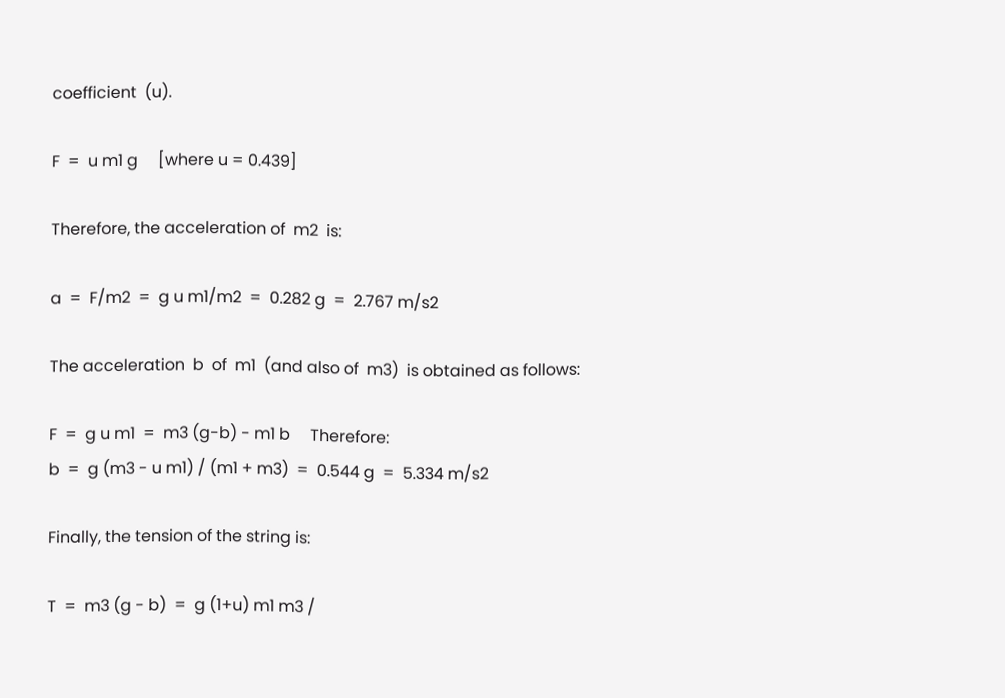coefficient  (u).

F  =  u m1 g     [where u = 0.439]

Therefore, the acceleration of  m2  is:

a  =  F/m2  =  g u m1/m2  =  0.282 g  =  2.767 m/s2

The acceleration  b  of  m1  (and also of  m3)  is obtained as follows:

F  =  g u m1  =  m3 (g-b) - m1 b     Therefore:
b  =  g (m3 - u m1) / (m1 + m3)  =  0.544 g  =  5.334 m/s2

Finally, the tension of the string is:

T  =  m3 (g - b)  =  g (1+u) m1 m3 /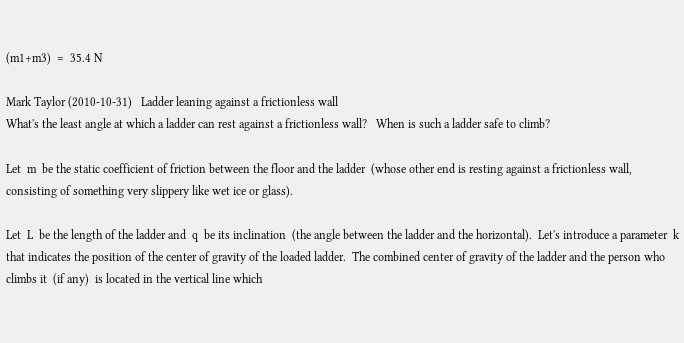(m1+m3)  =  35.4 N

Mark Taylor (2010-10-31)   Ladder leaning against a frictionless wall
What's the least angle at which a ladder can rest against a frictionless wall?   When is such a ladder safe to climb?

Let  m  be the static coefficient of friction between the floor and the ladder  (whose other end is resting against a frictionless wall, consisting of something very slippery like wet ice or glass).

Let  L  be the length of the ladder and  q  be its inclination  (the angle between the ladder and the horizontal).  Let's introduce a parameter  k  that indicates the position of the center of gravity of the loaded ladder.  The combined center of gravity of the ladder and the person who climbs it  (if any)  is located in the vertical line which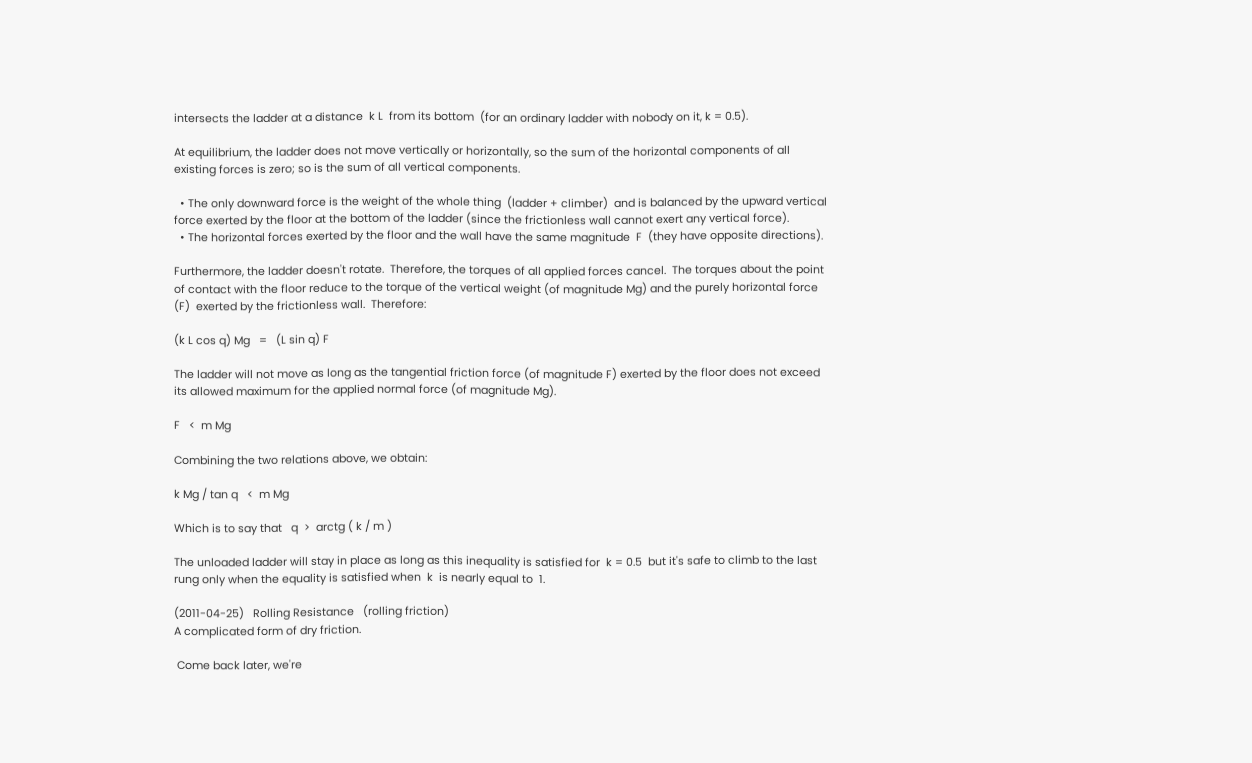intersects the ladder at a distance  k L  from its bottom  (for an ordinary ladder with nobody on it, k = 0.5).

At equilibrium, the ladder does not move vertically or horizontally, so the sum of the horizontal components of all existing forces is zero; so is the sum of all vertical components.

  • The only downward force is the weight of the whole thing  (ladder + climber)  and is balanced by the upward vertical force exerted by the floor at the bottom of the ladder (since the frictionless wall cannot exert any vertical force).
  • The horizontal forces exerted by the floor and the wall have the same magnitude  F  (they have opposite directions).

Furthermore, the ladder doesn't rotate.  Therefore, the torques of all applied forces cancel.  The torques about the point of contact with the floor reduce to the torque of the vertical weight (of magnitude Mg) and the purely horizontal force  (F)  exerted by the frictionless wall.  Therefore:

(k L cos q) Mg   =   (L sin q) F

The ladder will not move as long as the tangential friction force (of magnitude F) exerted by the floor does not exceed its allowed maximum for the applied normal force (of magnitude Mg).

F   <  m Mg

Combining the two relations above, we obtain:

k Mg / tan q   <  m Mg

Which is to say that   q  >  arctg ( k / m )

The unloaded ladder will stay in place as long as this inequality is satisfied for  k = 0.5  but it's safe to climb to the last rung only when the equality is satisfied when  k  is nearly equal to  1.

(2011-04-25)   Rolling Resistance   (rolling friction)
A complicated form of dry friction.

 Come back later, we're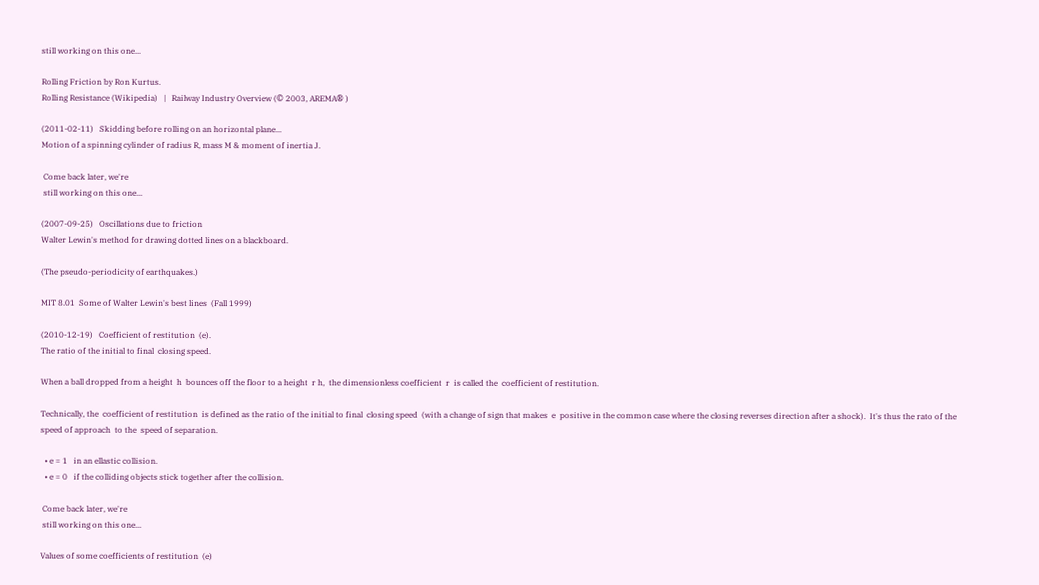still working on this one...

Rolling Friction by Ron Kurtus.
Rolling Resistance (Wikipedia)   |   Railway Industry Overview (© 2003, AREMA® )

(2011-02-11)   Skidding before rolling on an horizontal plane...
Motion of a spinning cylinder of radius R, mass M & moment of inertia J.

 Come back later, we're
 still working on this one...

(2007-09-25)   Oscillations due to friction
Walter Lewin's method for drawing dotted lines on a blackboard.

(The pseudo-periodicity of earthquakes.)

MIT 8.01  Some of Walter Lewin's best lines  (Fall 1999)

(2010-12-19)   Coefficient of restitution  (e).
The ratio of the initial to final  closing speed.

When a ball dropped from a height  h  bounces off the floor to a height  r h,  the dimensionless coefficient  r  is called the  coefficient of restitution.

Technically, the  coefficient of restitution  is defined as the ratio of the initial to final  closing speed  (with a change of sign that makes  e  positive in the common case where the closing reverses direction after a shock).  It's thus the rato of the  speed of approach  to the  speed of separation.

  • e = 1   in an ellastic collision.
  • e = 0   if the colliding objects stick together after the collision.

 Come back later, we're
 still working on this one...

Values of some coefficients of restitution  (e)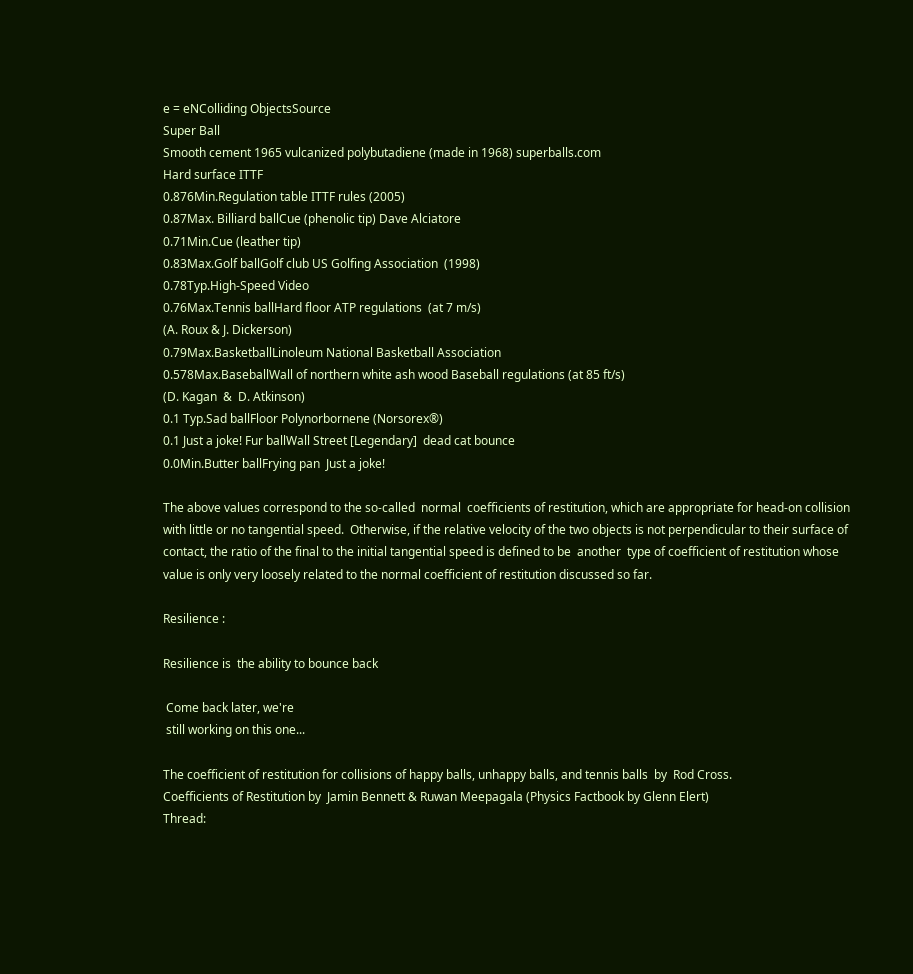e = eNColliding ObjectsSource
Super Ball
Smooth cement 1965 vulcanized polybutadiene (made in 1968) superballs.com
Hard surface ITTF
0.876Min.Regulation table ITTF rules (2005)
0.87Max. Billiard ballCue (phenolic tip) Dave Alciatore
0.71Min.Cue (leather tip)
0.83Max.Golf ballGolf club US Golfing Association  (1998)
0.78Typ.High-Speed Video
0.76Max.Tennis ballHard floor ATP regulations  (at 7 m/s)
(A. Roux & J. Dickerson)
0.79Max.BasketballLinoleum National Basketball Association
0.578Max.BaseballWall of northern white ash wood Baseball regulations (at 85 ft/s)
(D. Kagan  &  D. Atkinson)
0.1 Typ.Sad ballFloor Polynorbornene (Norsorex®)
0.1 Just a joke! Fur ballWall Street [Legendary]  dead cat bounce
0.0Min.Butter ballFrying pan  Just a joke!

The above values correspond to the so-called  normal  coefficients of restitution, which are appropriate for head-on collision with little or no tangential speed.  Otherwise, if the relative velocity of the two objects is not perpendicular to their surface of contact, the ratio of the final to the initial tangential speed is defined to be  another  type of coefficient of restitution whose value is only very loosely related to the normal coefficient of restitution discussed so far.

Resilience :

Resilience is  the ability to bounce back

 Come back later, we're
 still working on this one...

The coefficient of restitution for collisions of happy balls, unhappy balls, and tennis balls  by  Rod Cross.
Coefficients of Restitution by  Jamin Bennett & Ruwan Meepagala (Physics Factbook by Glenn Elert)
Thread: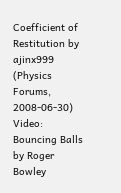Coefficient of Restitution by  ajinx999  (Physics Forums, 2008-06-30)
Video:  Bouncing Balls by Roger Bowley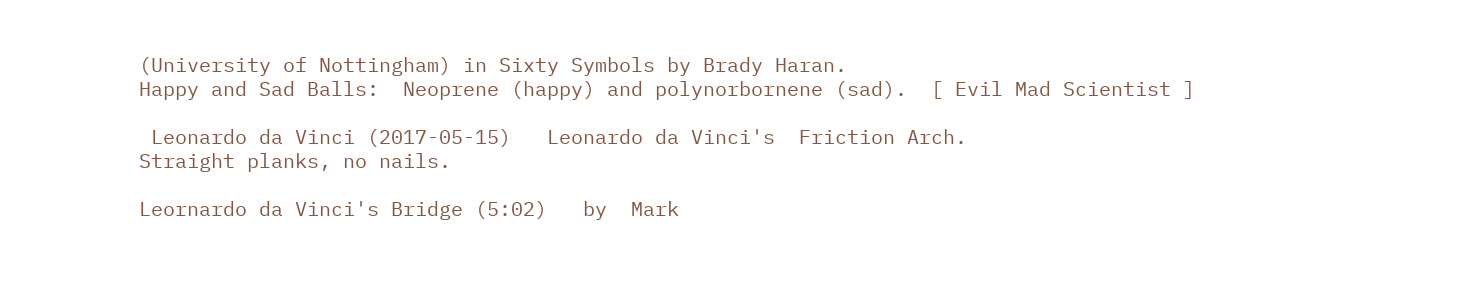(University of Nottingham) in Sixty Symbols by Brady Haran.
Happy and Sad Balls:  Neoprene (happy) and polynorbornene (sad).  [ Evil Mad Scientist ]

 Leonardo da Vinci (2017-05-15)   Leonardo da Vinci's  Friction Arch.
Straight planks, no nails.

Leornardo da Vinci's Bridge (5:02)   by  Mark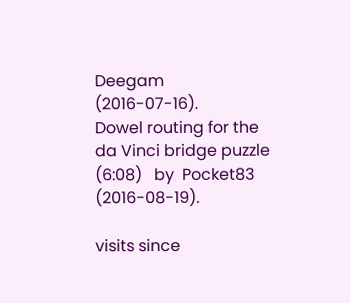Deegam  (2016-07-16).
Dowel routing for the da Vinci bridge puzzle (6:08)   by  Pocket83  (2016-08-19).

visits since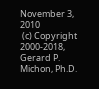November 3, 2010
 (c) Copyright 2000-2018, Gerard P. Michon, Ph.D.